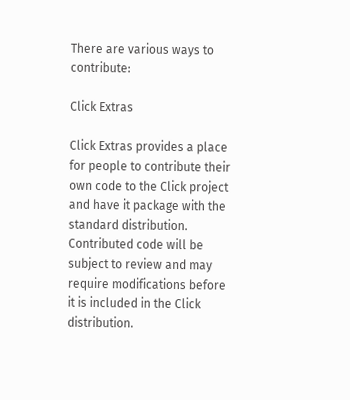There are various ways to contribute:

Click Extras

Click Extras provides a place for people to contribute their own code to the Click project and have it package with the standard distribution. Contributed code will be subject to review and may require modifications before it is included in the Click distribution.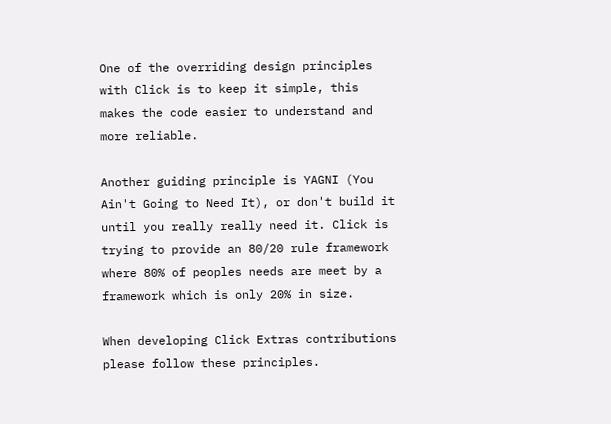One of the overriding design principles with Click is to keep it simple, this makes the code easier to understand and more reliable.

Another guiding principle is YAGNI (You Ain't Going to Need It), or don't build it until you really really need it. Click is trying to provide an 80/20 rule framework where 80% of peoples needs are meet by a framework which is only 20% in size.

When developing Click Extras contributions please follow these principles.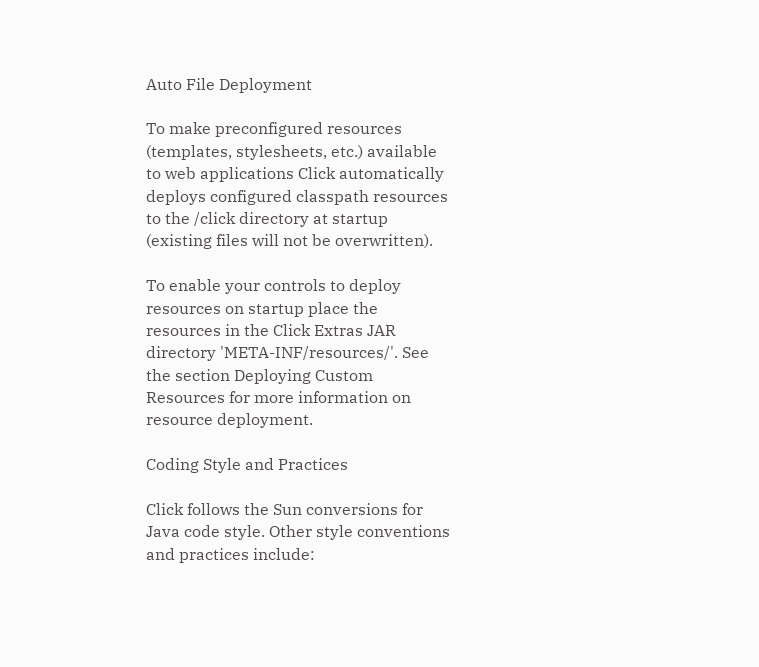Auto File Deployment

To make preconfigured resources (templates, stylesheets, etc.) available to web applications Click automatically deploys configured classpath resources to the /click directory at startup (existing files will not be overwritten).

To enable your controls to deploy resources on startup place the resources in the Click Extras JAR directory 'META-INF/resources/'. See the section Deploying Custom Resources for more information on resource deployment.

Coding Style and Practices

Click follows the Sun conversions for Java code style. Other style conventions and practices include: